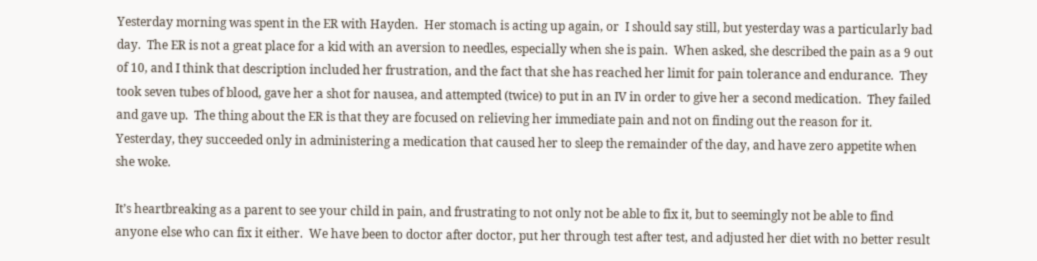Yesterday morning was spent in the ER with Hayden.  Her stomach is acting up again, or  I should say still, but yesterday was a particularly bad day.  The ER is not a great place for a kid with an aversion to needles, especially when she is pain.  When asked, she described the pain as a 9 out of 10, and I think that description included her frustration, and the fact that she has reached her limit for pain tolerance and endurance.  They took seven tubes of blood, gave her a shot for nausea, and attempted (twice) to put in an IV in order to give her a second medication.  They failed and gave up.  The thing about the ER is that they are focused on relieving her immediate pain and not on finding out the reason for it.  Yesterday, they succeeded only in administering a medication that caused her to sleep the remainder of the day, and have zero appetite when she woke.

It’s heartbreaking as a parent to see your child in pain, and frustrating to not only not be able to fix it, but to seemingly not be able to find anyone else who can fix it either.  We have been to doctor after doctor, put her through test after test, and adjusted her diet with no better result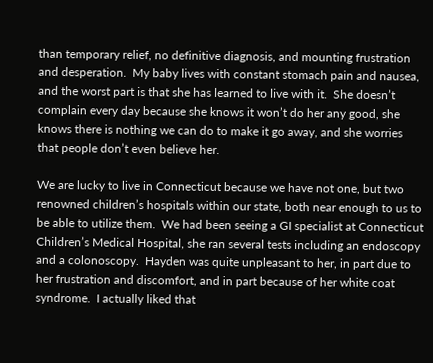than temporary relief, no definitive diagnosis, and mounting frustration and desperation.  My baby lives with constant stomach pain and nausea, and the worst part is that she has learned to live with it.  She doesn’t complain every day because she knows it won’t do her any good, she knows there is nothing we can do to make it go away, and she worries that people don’t even believe her.

We are lucky to live in Connecticut because we have not one, but two renowned children’s hospitals within our state, both near enough to us to be able to utilize them.  We had been seeing a GI specialist at Connecticut Children’s Medical Hospital, she ran several tests including an endoscopy and a colonoscopy.  Hayden was quite unpleasant to her, in part due to her frustration and discomfort, and in part because of her white coat syndrome.  I actually liked that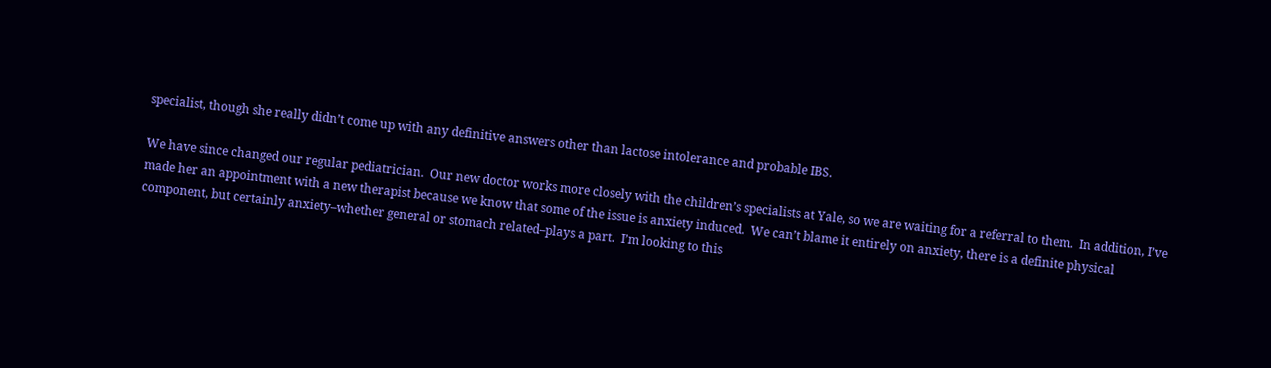specialist, though she really didn’t come up with any definitive answers other than lactose intolerance and probable IBS.

We have since changed our regular pediatrician.  Our new doctor works more closely with the children’s specialists at Yale, so we are waiting for a referral to them.  In addition, I’ve made her an appointment with a new therapist because we know that some of the issue is anxiety induced.  We can’t blame it entirely on anxiety, there is a definite physical component, but certainly anxiety–whether general or stomach related–plays a part.  I’m looking to this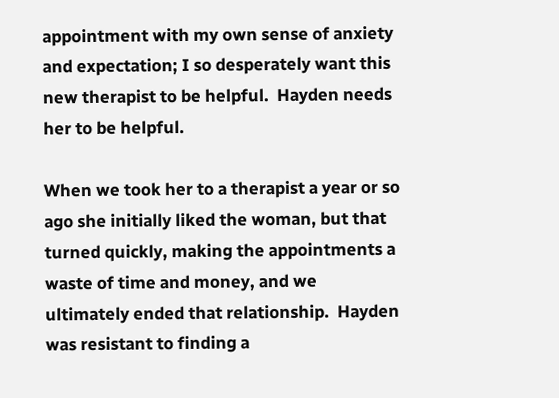appointment with my own sense of anxiety and expectation; I so desperately want this new therapist to be helpful.  Hayden needs her to be helpful.

When we took her to a therapist a year or so ago she initially liked the woman, but that turned quickly, making the appointments a waste of time and money, and we ultimately ended that relationship.  Hayden was resistant to finding a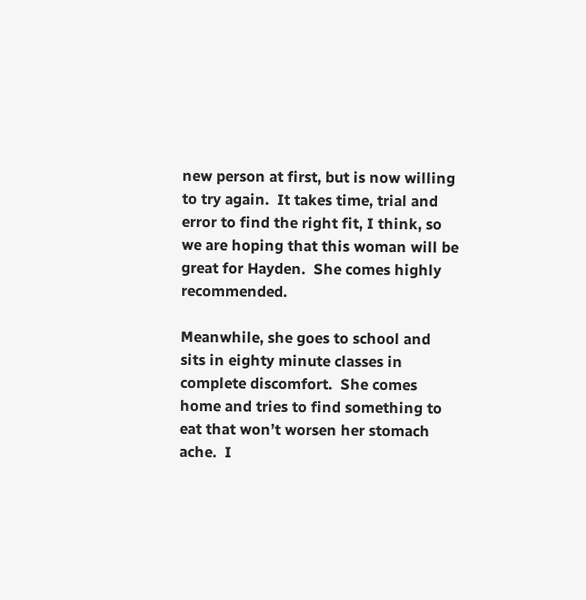new person at first, but is now willing to try again.  It takes time, trial and error to find the right fit, I think, so we are hoping that this woman will be great for Hayden.  She comes highly recommended.

Meanwhile, she goes to school and sits in eighty minute classes in complete discomfort.  She comes home and tries to find something to eat that won’t worsen her stomach ache.  I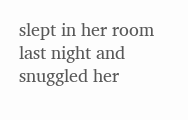slept in her room last night and snuggled her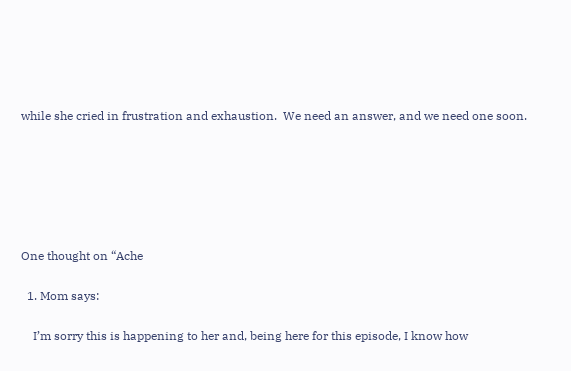while she cried in frustration and exhaustion.  We need an answer, and we need one soon.






One thought on “Ache

  1. Mom says:

    I’m sorry this is happening to her and, being here for this episode, I know how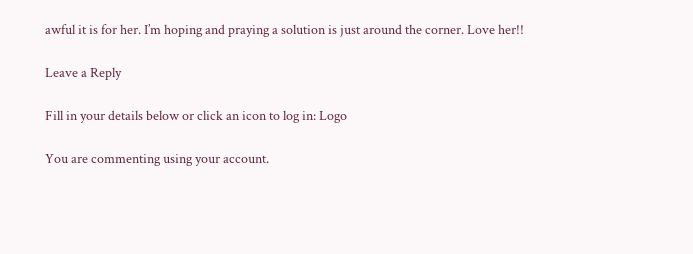awful it is for her. I’m hoping and praying a solution is just around the corner. Love her!!

Leave a Reply

Fill in your details below or click an icon to log in: Logo

You are commenting using your account.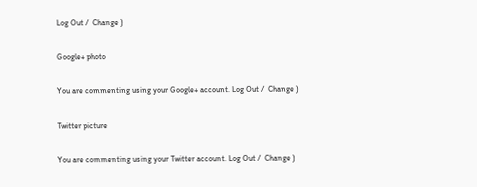Log Out /  Change )

Google+ photo

You are commenting using your Google+ account. Log Out /  Change )

Twitter picture

You are commenting using your Twitter account. Log Out /  Change )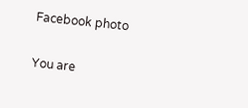Facebook photo

You are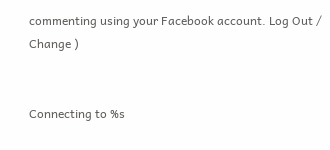commenting using your Facebook account. Log Out /  Change )


Connecting to %s